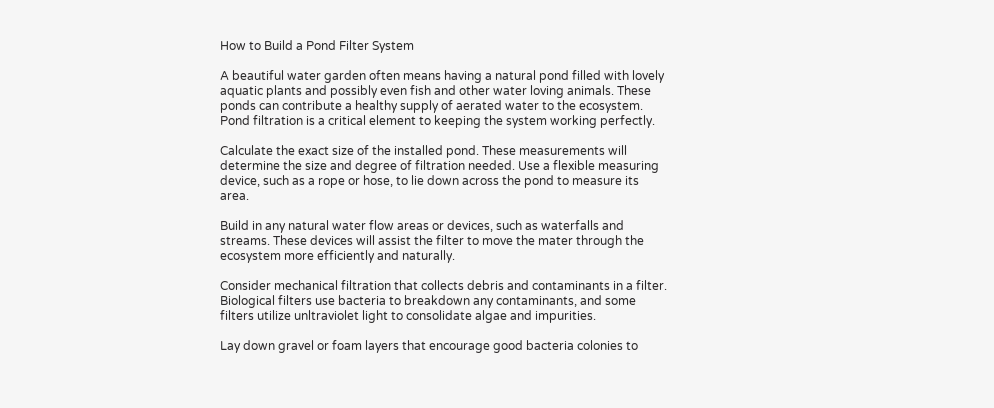How to Build a Pond Filter System

A beautiful water garden often means having a natural pond filled with lovely aquatic plants and possibly even fish and other water loving animals. These ponds can contribute a healthy supply of aerated water to the ecosystem. Pond filtration is a critical element to keeping the system working perfectly.

Calculate the exact size of the installed pond. These measurements will determine the size and degree of filtration needed. Use a flexible measuring device, such as a rope or hose, to lie down across the pond to measure its area.

Build in any natural water flow areas or devices, such as waterfalls and streams. These devices will assist the filter to move the mater through the ecosystem more efficiently and naturally.

Consider mechanical filtration that collects debris and contaminants in a filter. Biological filters use bacteria to breakdown any contaminants, and some filters utilize unltraviolet light to consolidate algae and impurities.

Lay down gravel or foam layers that encourage good bacteria colonies to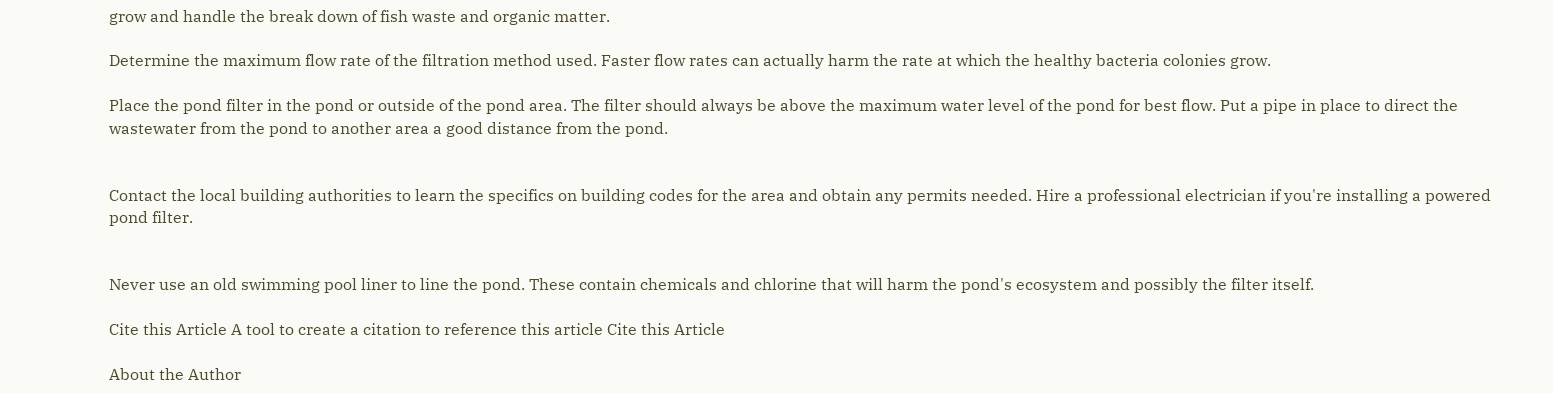grow and handle the break down of fish waste and organic matter.

Determine the maximum flow rate of the filtration method used. Faster flow rates can actually harm the rate at which the healthy bacteria colonies grow.

Place the pond filter in the pond or outside of the pond area. The filter should always be above the maximum water level of the pond for best flow. Put a pipe in place to direct the wastewater from the pond to another area a good distance from the pond.


Contact the local building authorities to learn the specifics on building codes for the area and obtain any permits needed. Hire a professional electrician if you're installing a powered pond filter.


Never use an old swimming pool liner to line the pond. These contain chemicals and chlorine that will harm the pond's ecosystem and possibly the filter itself.

Cite this Article A tool to create a citation to reference this article Cite this Article

About the Author